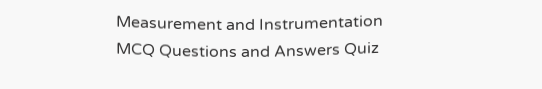Measurement and Instrumentation MCQ Questions and Answers Quiz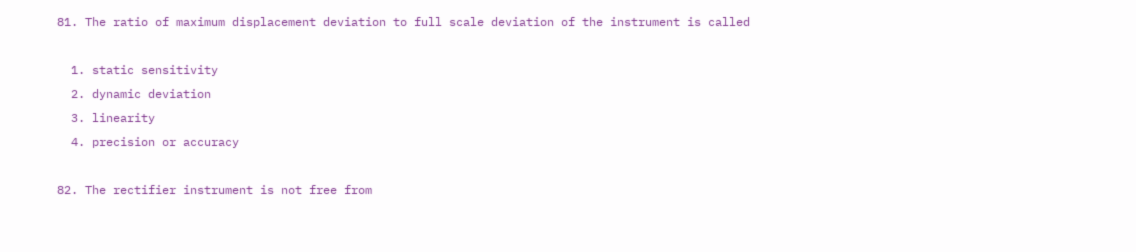81. The ratio of maximum displacement deviation to full scale deviation of the instrument is called

  1. static sensitivity
  2. dynamic deviation
  3. linearity
  4. precision or accuracy

82. The rectifier instrument is not free from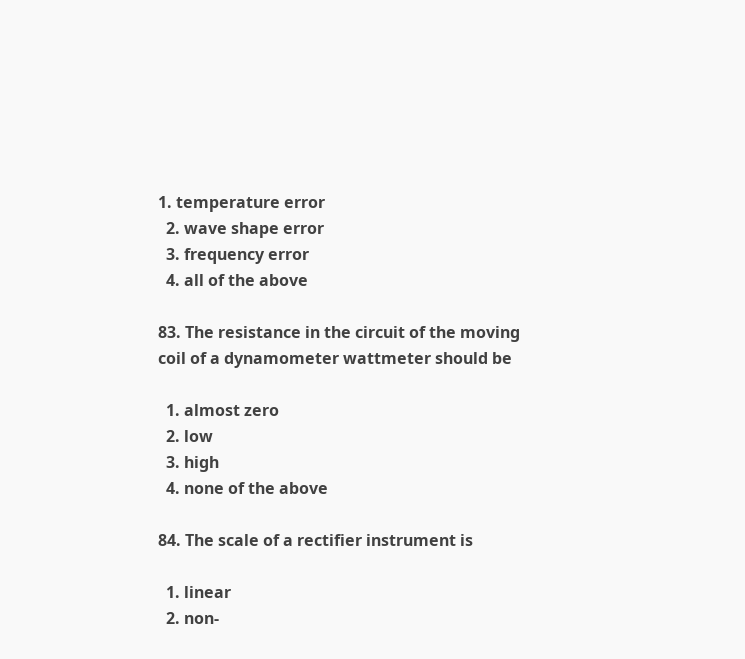1. temperature error
  2. wave shape error
  3. frequency error
  4. all of the above

83. The resistance in the circuit of the moving coil of a dynamometer wattmeter should be

  1. almost zero
  2. low
  3. high
  4. none of the above

84. The scale of a rectifier instrument is

  1. linear
  2. non-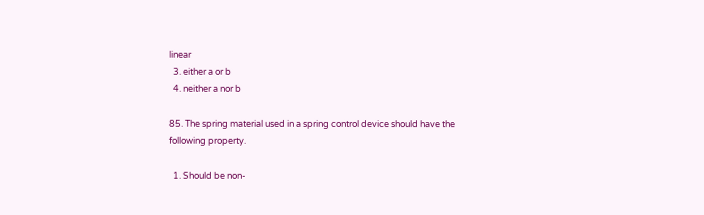linear
  3. either a or b
  4. neither a nor b

85. The spring material used in a spring control device should have the following property.

  1. Should be non-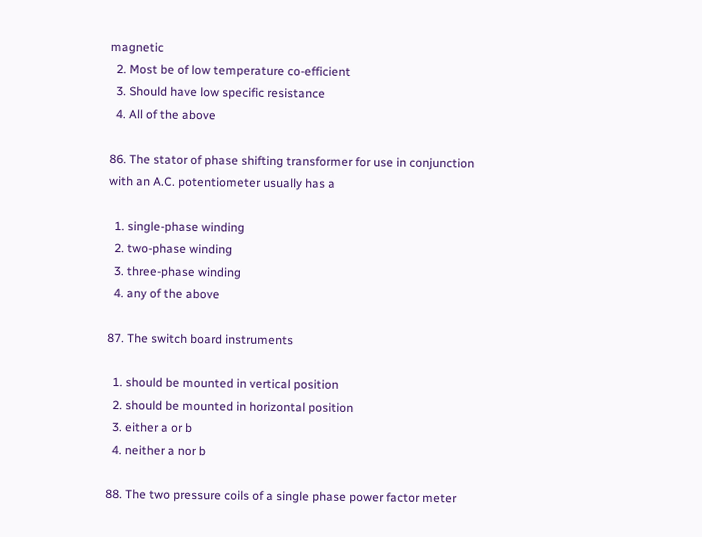magnetic
  2. Most be of low temperature co-efficient
  3. Should have low specific resistance
  4. All of the above

86. The stator of phase shifting transformer for use in conjunction with an A.C. potentiometer usually has a

  1. single-phase winding
  2. two-phase winding
  3. three-phase winding
  4. any of the above

87. The switch board instruments

  1. should be mounted in vertical position
  2. should be mounted in horizontal position
  3. either a or b
  4. neither a nor b

88. The two pressure coils of a single phase power factor meter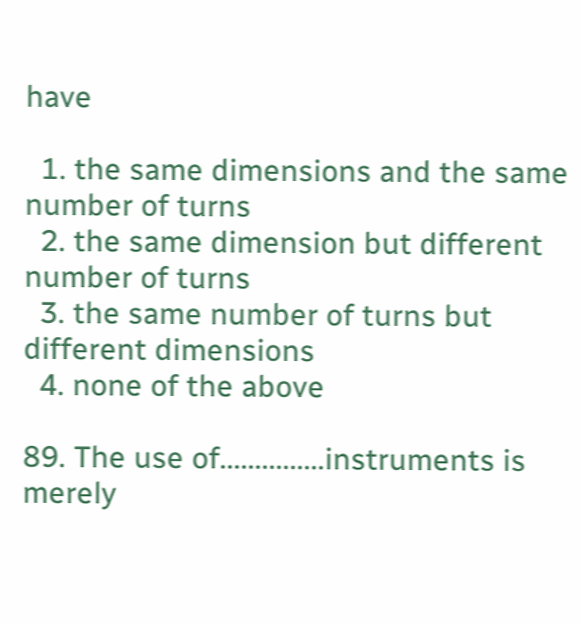have

  1. the same dimensions and the same number of turns
  2. the same dimension but different number of turns
  3. the same number of turns but different dimensions
  4. none of the above

89. The use of...............instruments is merely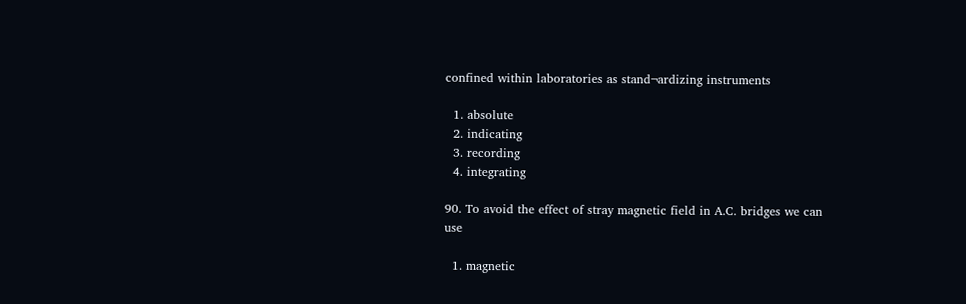confined within laboratories as stand¬ardizing instruments

  1. absolute
  2. indicating
  3. recording
  4. integrating

90. To avoid the effect of stray magnetic field in A.C. bridges we can use

  1. magnetic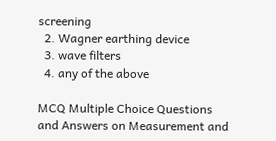screening
  2. Wagner earthing device
  3. wave filters
  4. any of the above

MCQ Multiple Choice Questions and Answers on Measurement and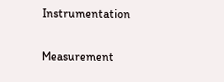Instrumentation

Measurement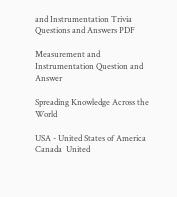and Instrumentation Trivia Questions and Answers PDF

Measurement and Instrumentation Question and Answer

Spreading Knowledge Across the World

USA - United States of America  Canada  United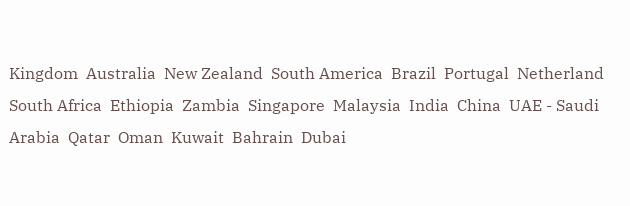Kingdom  Australia  New Zealand  South America  Brazil  Portugal  Netherland  South Africa  Ethiopia  Zambia  Singapore  Malaysia  India  China  UAE - Saudi Arabia  Qatar  Oman  Kuwait  Bahrain  Dubai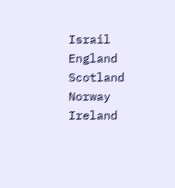Israil  England  Scotland  Norway  Ireland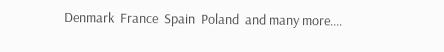Denmark  France  Spain  Poland  and many more....